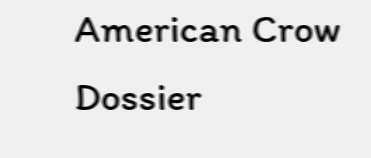American Crow Dossier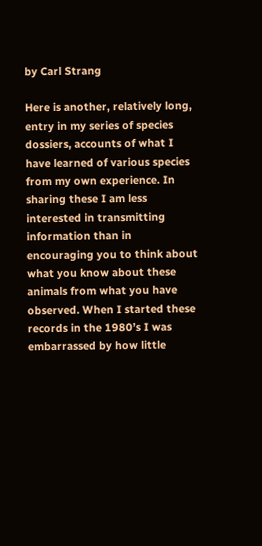by Carl Strang

Here is another, relatively long, entry in my series of species dossiers, accounts of what I have learned of various species from my own experience. In sharing these I am less interested in transmitting information than in encouraging you to think about what you know about these animals from what you have observed. When I started these records in the 1980’s I was embarrassed by how little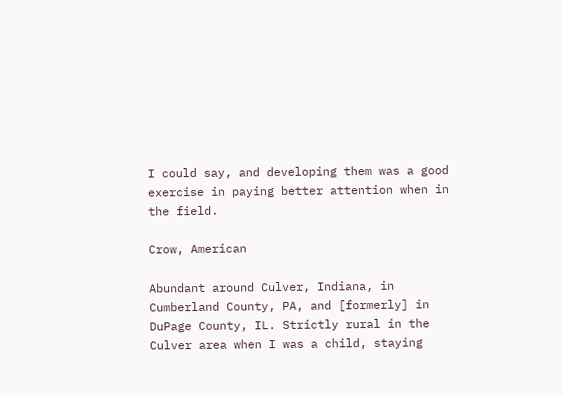I could say, and developing them was a good exercise in paying better attention when in the field.

Crow, American

Abundant around Culver, Indiana, in Cumberland County, PA, and [formerly] in DuPage County, IL. Strictly rural in the Culver area when I was a child, staying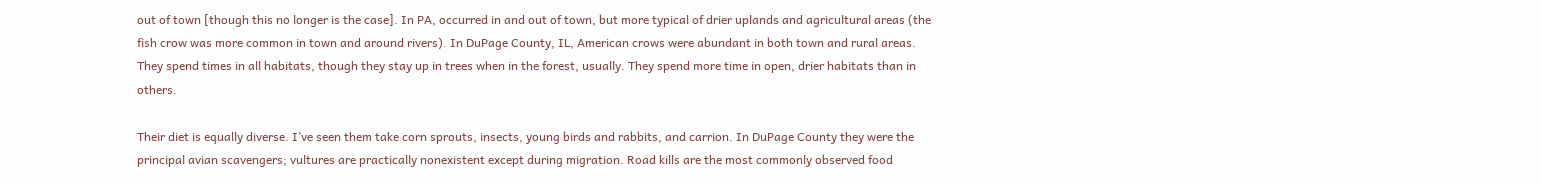out of town [though this no longer is the case]. In PA, occurred in and out of town, but more typical of drier uplands and agricultural areas (the fish crow was more common in town and around rivers). In DuPage County, IL, American crows were abundant in both town and rural areas. They spend times in all habitats, though they stay up in trees when in the forest, usually. They spend more time in open, drier habitats than in others.

Their diet is equally diverse. I’ve seen them take corn sprouts, insects, young birds and rabbits, and carrion. In DuPage County they were the principal avian scavengers; vultures are practically nonexistent except during migration. Road kills are the most commonly observed food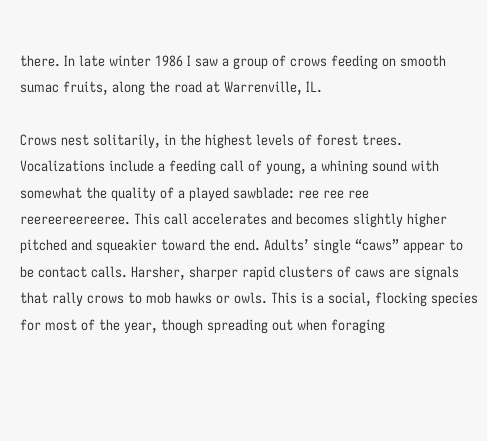there. In late winter 1986 I saw a group of crows feeding on smooth sumac fruits, along the road at Warrenville, IL.

Crows nest solitarily, in the highest levels of forest trees. Vocalizations include a feeding call of young, a whining sound with somewhat the quality of a played sawblade: ree ree ree reereereereeree. This call accelerates and becomes slightly higher pitched and squeakier toward the end. Adults’ single “caws” appear to be contact calls. Harsher, sharper rapid clusters of caws are signals that rally crows to mob hawks or owls. This is a social, flocking species for most of the year, though spreading out when foraging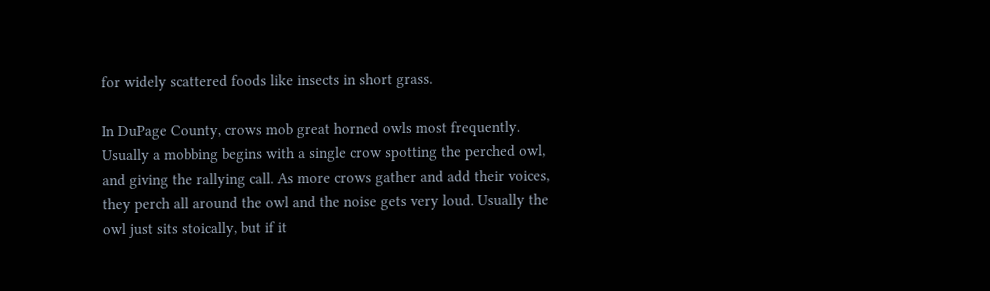for widely scattered foods like insects in short grass.

In DuPage County, crows mob great horned owls most frequently. Usually a mobbing begins with a single crow spotting the perched owl, and giving the rallying call. As more crows gather and add their voices, they perch all around the owl and the noise gets very loud. Usually the owl just sits stoically, but if it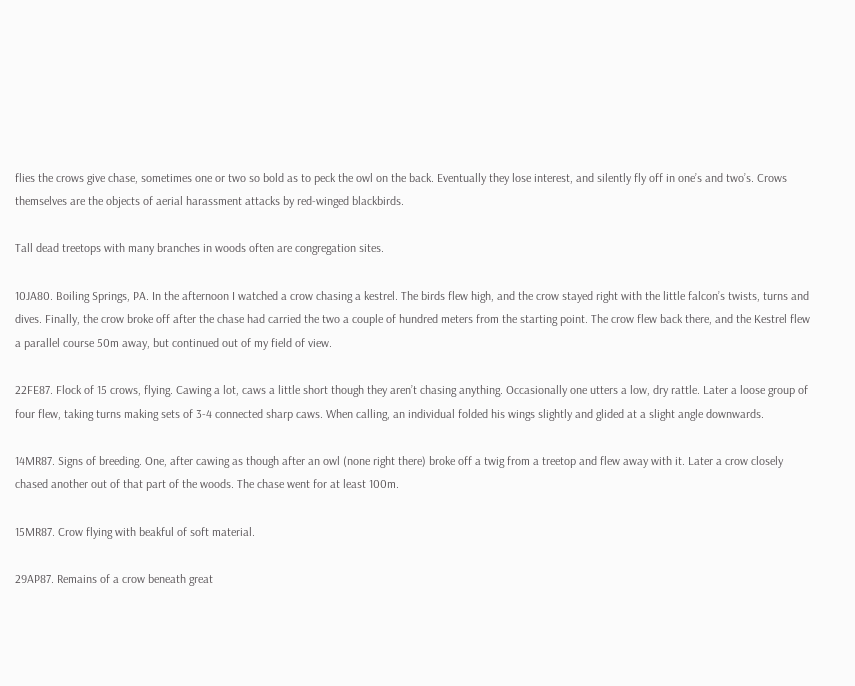flies the crows give chase, sometimes one or two so bold as to peck the owl on the back. Eventually they lose interest, and silently fly off in one’s and two’s. Crows themselves are the objects of aerial harassment attacks by red-winged blackbirds.

Tall dead treetops with many branches in woods often are congregation sites.

10JA80. Boiling Springs, PA. In the afternoon I watched a crow chasing a kestrel. The birds flew high, and the crow stayed right with the little falcon’s twists, turns and dives. Finally, the crow broke off after the chase had carried the two a couple of hundred meters from the starting point. The crow flew back there, and the Kestrel flew a parallel course 50m away, but continued out of my field of view.

22FE87. Flock of 15 crows, flying. Cawing a lot, caws a little short though they aren’t chasing anything. Occasionally one utters a low, dry rattle. Later a loose group of four flew, taking turns making sets of 3-4 connected sharp caws. When calling, an individual folded his wings slightly and glided at a slight angle downwards.

14MR87. Signs of breeding. One, after cawing as though after an owl (none right there) broke off a twig from a treetop and flew away with it. Later a crow closely chased another out of that part of the woods. The chase went for at least 100m.

15MR87. Crow flying with beakful of soft material.

29AP87. Remains of a crow beneath great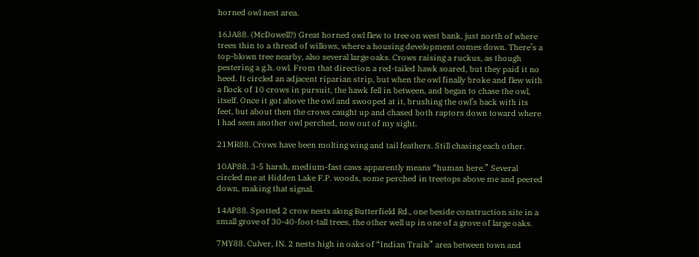horned owl nest area.

16JA88. (McDowell?) Great horned owl flew to tree on west bank, just north of where trees thin to a thread of willows, where a housing development comes down. There’s a top-blown tree nearby, also several large oaks. Crows raising a ruckus, as though pestering a g.h. owl. From that direction a red-tailed hawk soared, but they paid it no heed. It circled an adjacent riparian strip, but when the owl finally broke and flew with a flock of 10 crows in pursuit, the hawk fell in between, and began to chase the owl, itself. Once it got above the owl and swooped at it, brushing the owl’s back with its feet, but about then the crows caught up and chased both raptors down toward where I had seen another owl perched, now out of my sight.

21MR88. Crows have been molting wing and tail feathers. Still chasing each other.

10AP88. 3-5 harsh, medium-fast caws apparently means “human here.” Several circled me at Hidden Lake F.P. woods, some perched in treetops above me and peered down, making that signal.

14AP88. Spotted 2 crow nests along Butterfield Rd., one beside construction site in a small grove of 30-40-foot-tall trees, the other well up in one of a grove of large oaks.

7MY88. Culver, IN. 2 nests high in oaks of “Indian Trails” area between town and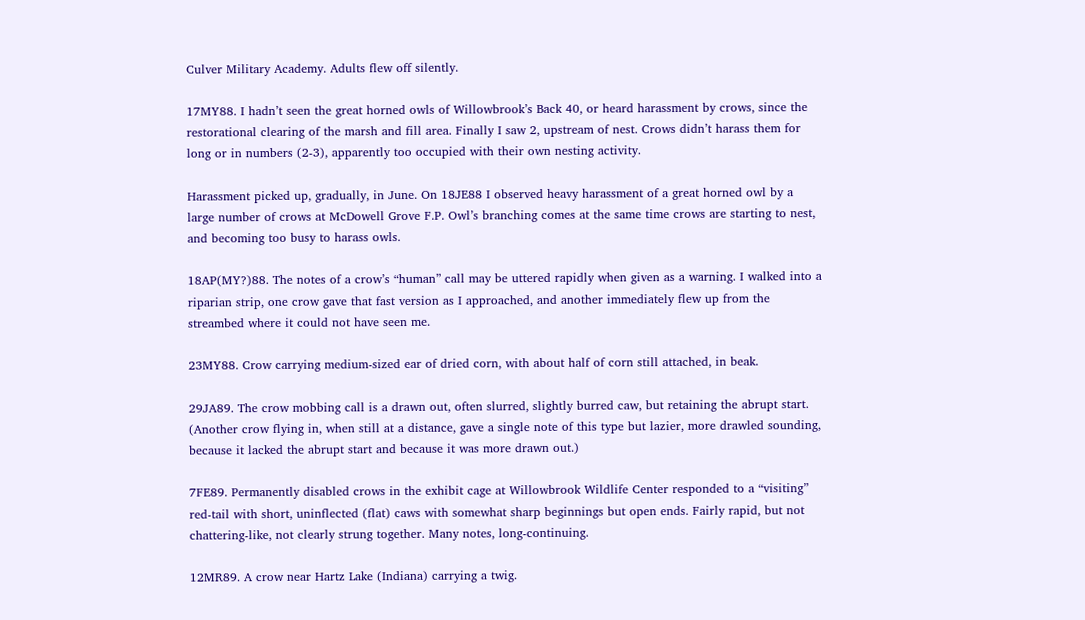Culver Military Academy. Adults flew off silently.

17MY88. I hadn’t seen the great horned owls of Willowbrook’s Back 40, or heard harassment by crows, since the restorational clearing of the marsh and fill area. Finally I saw 2, upstream of nest. Crows didn’t harass them for long or in numbers (2-3), apparently too occupied with their own nesting activity.

Harassment picked up, gradually, in June. On 18JE88 I observed heavy harassment of a great horned owl by a large number of crows at McDowell Grove F.P. Owl’s branching comes at the same time crows are starting to nest, and becoming too busy to harass owls.

18AP(MY?)88. The notes of a crow’s “human” call may be uttered rapidly when given as a warning. I walked into a riparian strip, one crow gave that fast version as I approached, and another immediately flew up from the streambed where it could not have seen me.

23MY88. Crow carrying medium-sized ear of dried corn, with about half of corn still attached, in beak.

29JA89. The crow mobbing call is a drawn out, often slurred, slightly burred caw, but retaining the abrupt start. (Another crow flying in, when still at a distance, gave a single note of this type but lazier, more drawled sounding, because it lacked the abrupt start and because it was more drawn out.)

7FE89. Permanently disabled crows in the exhibit cage at Willowbrook Wildlife Center responded to a “visiting” red-tail with short, uninflected (flat) caws with somewhat sharp beginnings but open ends. Fairly rapid, but not chattering-like, not clearly strung together. Many notes, long-continuing.

12MR89. A crow near Hartz Lake (Indiana) carrying a twig.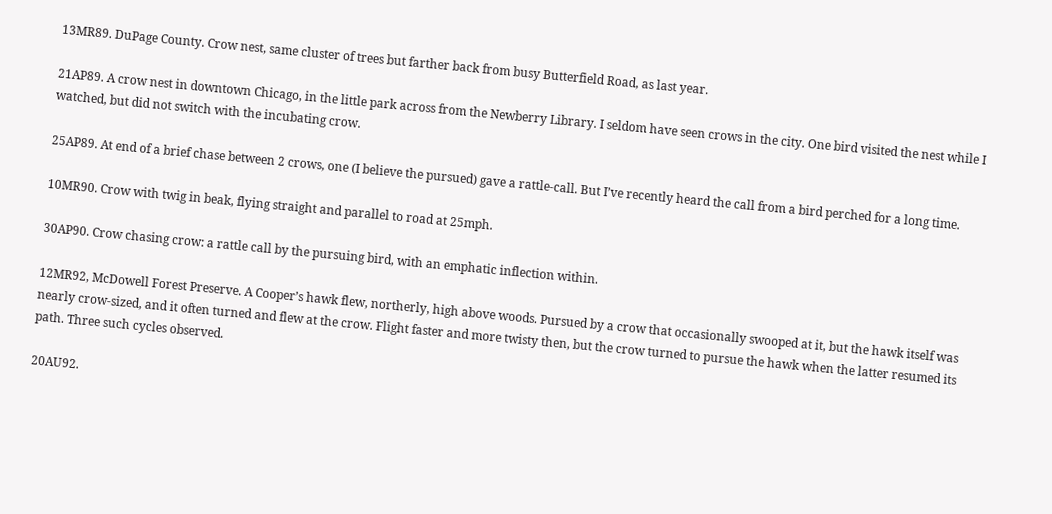13MR89. DuPage County. Crow nest, same cluster of trees but farther back from busy Butterfield Road, as last year.

21AP89. A crow nest in downtown Chicago, in the little park across from the Newberry Library. I seldom have seen crows in the city. One bird visited the nest while I watched, but did not switch with the incubating crow.

25AP89. At end of a brief chase between 2 crows, one (I believe the pursued) gave a rattle-call. But I’ve recently heard the call from a bird perched for a long time.

10MR90. Crow with twig in beak, flying straight and parallel to road at 25mph.

30AP90. Crow chasing crow: a rattle call by the pursuing bird, with an emphatic inflection within.

12MR92, McDowell Forest Preserve. A Cooper’s hawk flew, northerly, high above woods. Pursued by a crow that occasionally swooped at it, but the hawk itself was nearly crow-sized, and it often turned and flew at the crow. Flight faster and more twisty then, but the crow turned to pursue the hawk when the latter resumed its path. Three such cycles observed.

20AU92.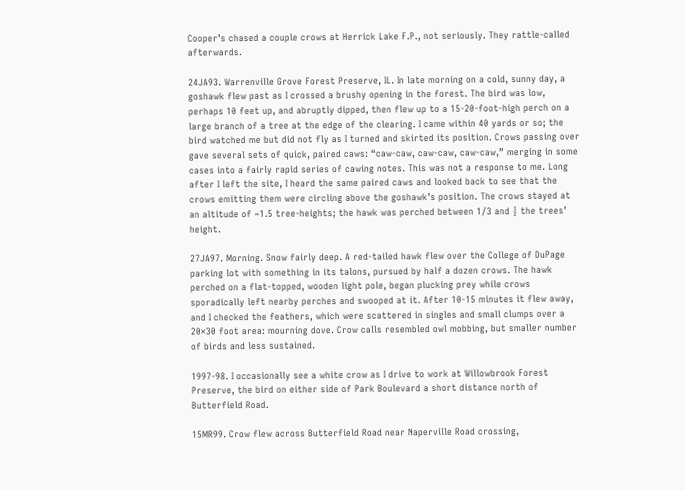Cooper’s chased a couple crows at Herrick Lake F.P., not seriously. They rattle-called afterwards.

24JA93. Warrenville Grove Forest Preserve, IL. In late morning on a cold, sunny day, a goshawk flew past as I crossed a brushy opening in the forest. The bird was low, perhaps 10 feet up, and abruptly dipped, then flew up to a 15-20-foot-high perch on a large branch of a tree at the edge of the clearing. I came within 40 yards or so; the bird watched me but did not fly as I turned and skirted its position. Crows passing over gave several sets of quick, paired caws: “caw-caw, caw-caw, caw-caw,” merging in some cases into a fairly rapid series of cawing notes. This was not a response to me. Long after I left the site, I heard the same paired caws and looked back to see that the crows emitting them were circling above the goshawk’s position. The crows stayed at an altitude of ~1.5 tree-heights; the hawk was perched between 1/3 and ½ the trees’ height.

27JA97. Morning. Snow fairly deep. A red-tailed hawk flew over the College of DuPage parking lot with something in its talons, pursued by half a dozen crows. The hawk perched on a flat-topped, wooden light pole, began plucking prey while crows sporadically left nearby perches and swooped at it. After 10-15 minutes it flew away, and I checked the feathers, which were scattered in singles and small clumps over a 20×30 foot area: mourning dove. Crow calls resembled owl mobbing, but smaller number of birds and less sustained.

1997-98. I occasionally see a white crow as I drive to work at Willowbrook Forest Preserve, the bird on either side of Park Boulevard a short distance north of Butterfield Road.

15MR99. Crow flew across Butterfield Road near Naperville Road crossing,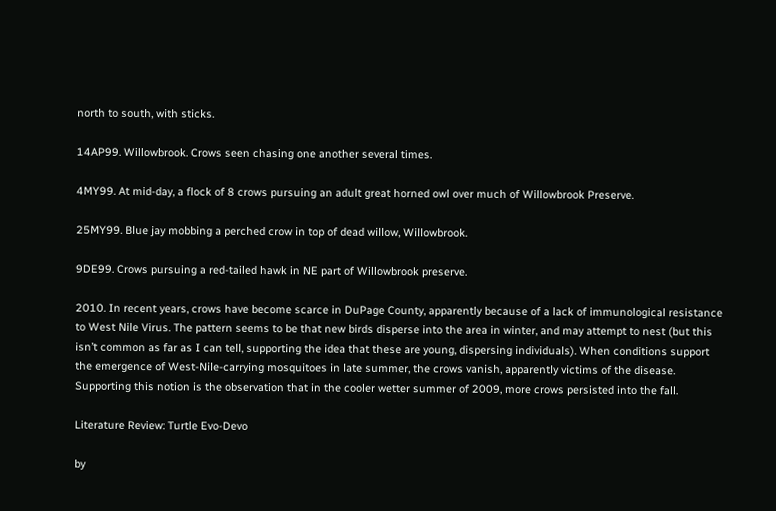north to south, with sticks.

14AP99. Willowbrook. Crows seen chasing one another several times.

4MY99. At mid-day, a flock of 8 crows pursuing an adult great horned owl over much of Willowbrook Preserve.

25MY99. Blue jay mobbing a perched crow in top of dead willow, Willowbrook.

9DE99. Crows pursuing a red-tailed hawk in NE part of Willowbrook preserve.

2010. In recent years, crows have become scarce in DuPage County, apparently because of a lack of immunological resistance to West Nile Virus. The pattern seems to be that new birds disperse into the area in winter, and may attempt to nest (but this isn’t common as far as I can tell, supporting the idea that these are young, dispersing individuals). When conditions support the emergence of West-Nile-carrying mosquitoes in late summer, the crows vanish, apparently victims of the disease. Supporting this notion is the observation that in the cooler wetter summer of 2009, more crows persisted into the fall.

Literature Review: Turtle Evo-Devo

by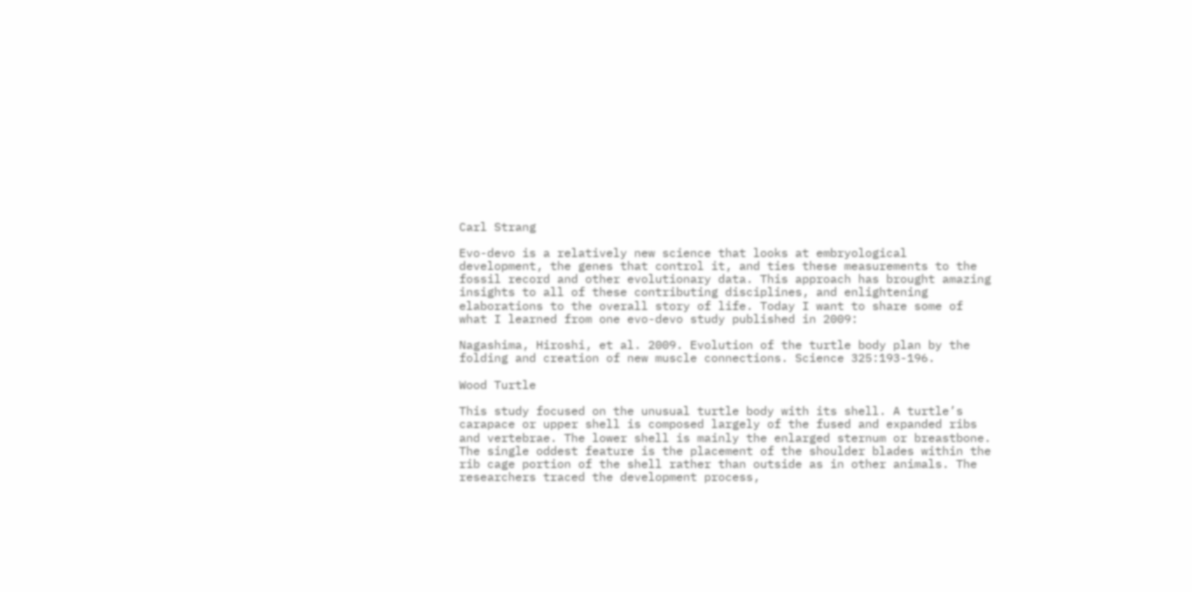Carl Strang

Evo-devo is a relatively new science that looks at embryological development, the genes that control it, and ties these measurements to the fossil record and other evolutionary data. This approach has brought amazing insights to all of these contributing disciplines, and enlightening elaborations to the overall story of life. Today I want to share some of what I learned from one evo-devo study published in 2009:

Nagashima, Hiroshi, et al. 2009. Evolution of the turtle body plan by the folding and creation of new muscle connections. Science 325:193-196.

Wood Turtle

This study focused on the unusual turtle body with its shell. A turtle’s carapace or upper shell is composed largely of the fused and expanded ribs and vertebrae. The lower shell is mainly the enlarged sternum or breastbone. The single oddest feature is the placement of the shoulder blades within the rib cage portion of the shell rather than outside as in other animals. The researchers traced the development process,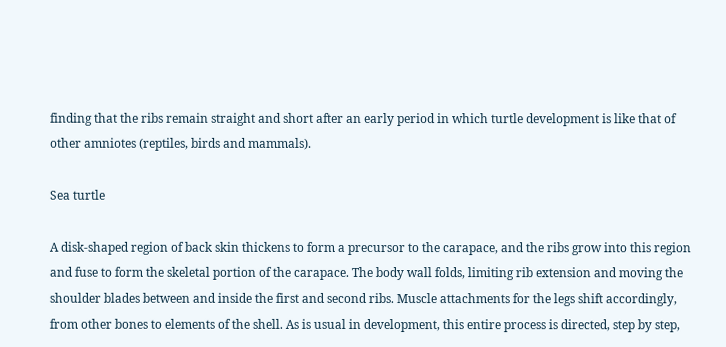finding that the ribs remain straight and short after an early period in which turtle development is like that of other amniotes (reptiles, birds and mammals).

Sea turtle

A disk-shaped region of back skin thickens to form a precursor to the carapace, and the ribs grow into this region and fuse to form the skeletal portion of the carapace. The body wall folds, limiting rib extension and moving the shoulder blades between and inside the first and second ribs. Muscle attachments for the legs shift accordingly, from other bones to elements of the shell. As is usual in development, this entire process is directed, step by step,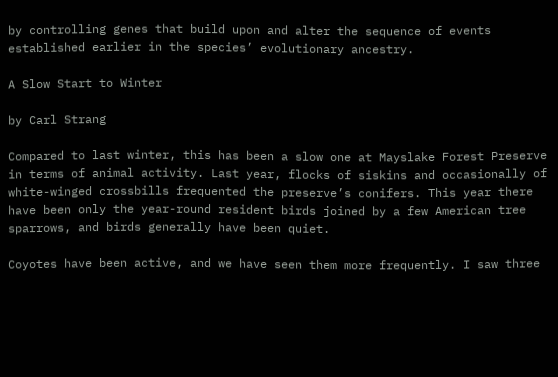by controlling genes that build upon and alter the sequence of events established earlier in the species’ evolutionary ancestry.

A Slow Start to Winter

by Carl Strang

Compared to last winter, this has been a slow one at Mayslake Forest Preserve in terms of animal activity. Last year, flocks of siskins and occasionally of white-winged crossbills frequented the preserve’s conifers. This year there have been only the year-round resident birds joined by a few American tree sparrows, and birds generally have been quiet.

Coyotes have been active, and we have seen them more frequently. I saw three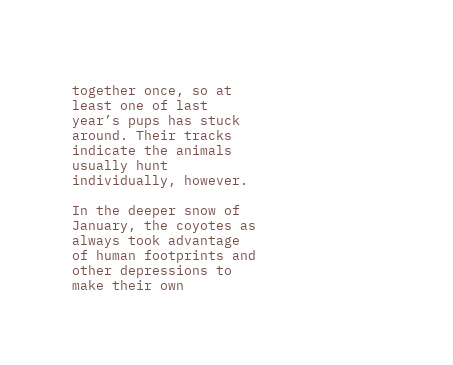together once, so at least one of last year’s pups has stuck around. Their tracks indicate the animals usually hunt individually, however.

In the deeper snow of January, the coyotes as always took advantage of human footprints and other depressions to make their own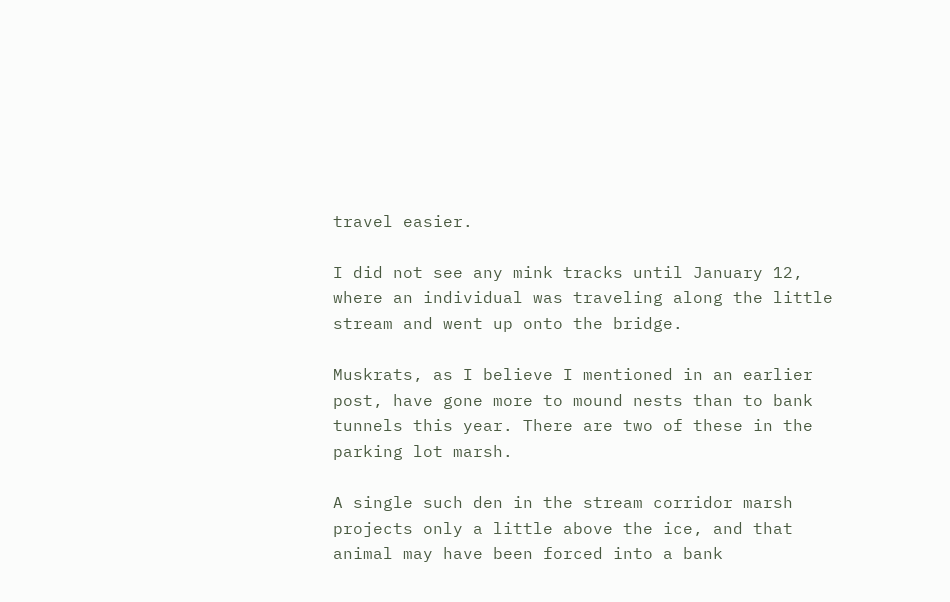travel easier.

I did not see any mink tracks until January 12, where an individual was traveling along the little stream and went up onto the bridge.

Muskrats, as I believe I mentioned in an earlier post, have gone more to mound nests than to bank tunnels this year. There are two of these in the parking lot marsh.

A single such den in the stream corridor marsh projects only a little above the ice, and that animal may have been forced into a bank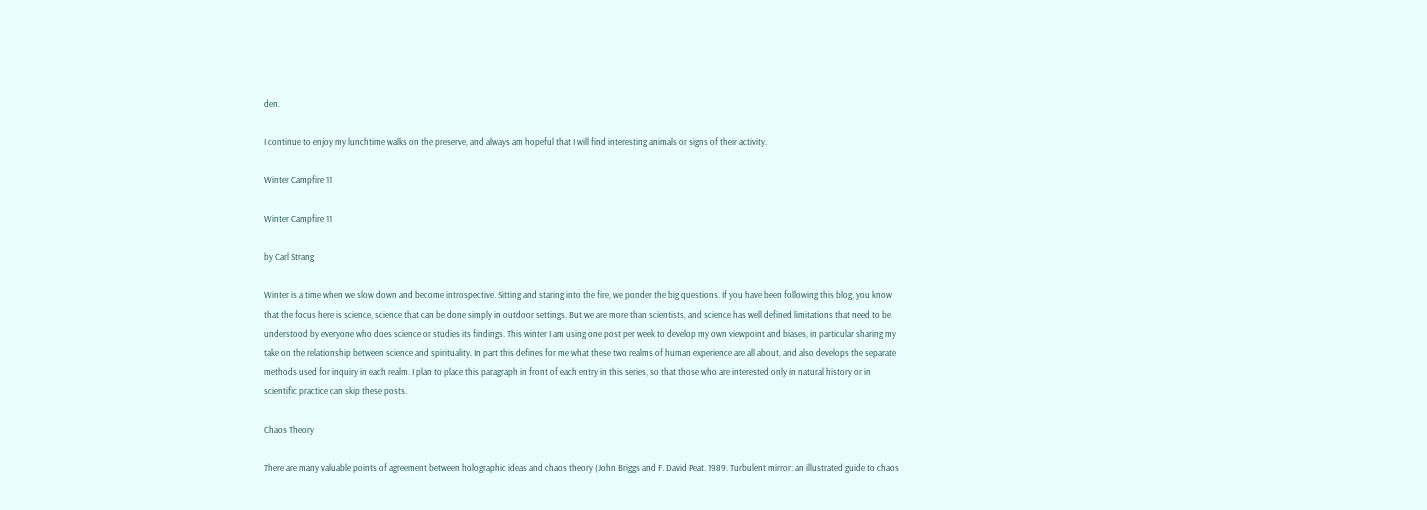den.

I continue to enjoy my lunchtime walks on the preserve, and always am hopeful that I will find interesting animals or signs of their activity.

Winter Campfire 11

Winter Campfire 11

by Carl Strang

Winter is a time when we slow down and become introspective. Sitting and staring into the fire, we ponder the big questions. If you have been following this blog, you know that the focus here is science, science that can be done simply in outdoor settings. But we are more than scientists, and science has well defined limitations that need to be understood by everyone who does science or studies its findings. This winter I am using one post per week to develop my own viewpoint and biases, in particular sharing my take on the relationship between science and spirituality. In part this defines for me what these two realms of human experience are all about, and also develops the separate methods used for inquiry in each realm. I plan to place this paragraph in front of each entry in this series, so that those who are interested only in natural history or in scientific practice can skip these posts.

Chaos Theory

There are many valuable points of agreement between holographic ideas and chaos theory (John Briggs and F. David Peat. 1989. Turbulent mirror: an illustrated guide to chaos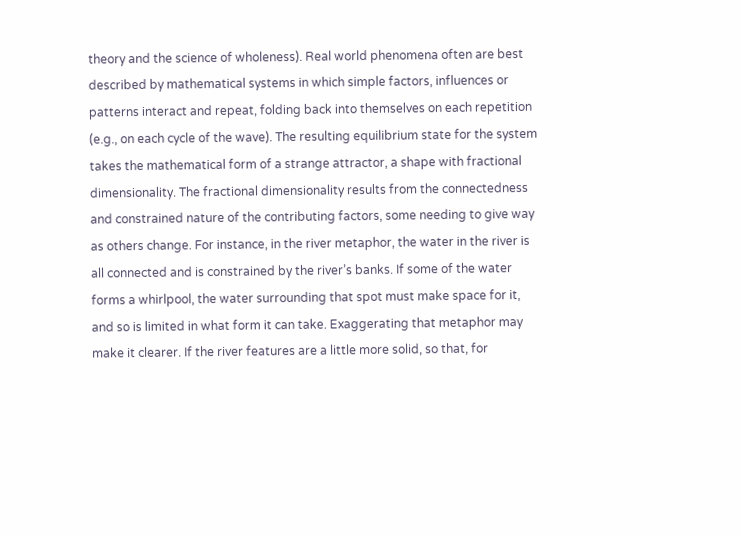theory and the science of wholeness). Real world phenomena often are best described by mathematical systems in which simple factors, influences or patterns interact and repeat, folding back into themselves on each repetition (e.g., on each cycle of the wave). The resulting equilibrium state for the system takes the mathematical form of a strange attractor, a shape with fractional dimensionality. The fractional dimensionality results from the connectedness and constrained nature of the contributing factors, some needing to give way as others change. For instance, in the river metaphor, the water in the river is all connected and is constrained by the river’s banks. If some of the water forms a whirlpool, the water surrounding that spot must make space for it, and so is limited in what form it can take. Exaggerating that metaphor may make it clearer. If the river features are a little more solid, so that, for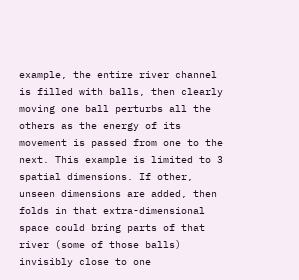example, the entire river channel is filled with balls, then clearly moving one ball perturbs all the others as the energy of its movement is passed from one to the next. This example is limited to 3 spatial dimensions. If other, unseen dimensions are added, then folds in that extra-dimensional space could bring parts of that river (some of those balls) invisibly close to one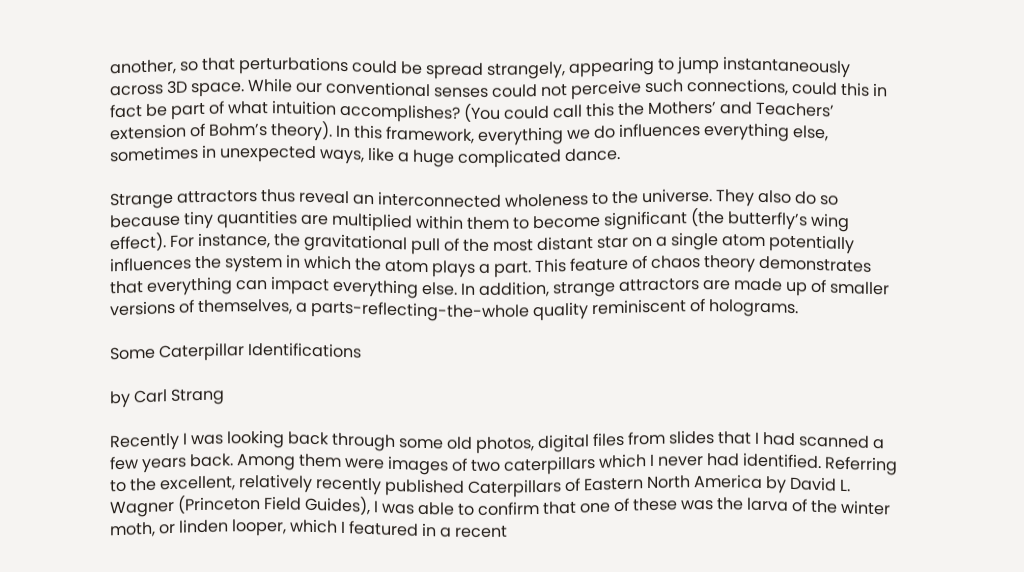another, so that perturbations could be spread strangely, appearing to jump instantaneously across 3D space. While our conventional senses could not perceive such connections, could this in fact be part of what intuition accomplishes? (You could call this the Mothers’ and Teachers’ extension of Bohm’s theory). In this framework, everything we do influences everything else, sometimes in unexpected ways, like a huge complicated dance.

Strange attractors thus reveal an interconnected wholeness to the universe. They also do so because tiny quantities are multiplied within them to become significant (the butterfly’s wing effect). For instance, the gravitational pull of the most distant star on a single atom potentially influences the system in which the atom plays a part. This feature of chaos theory demonstrates that everything can impact everything else. In addition, strange attractors are made up of smaller versions of themselves, a parts-reflecting-the-whole quality reminiscent of holograms.

Some Caterpillar Identifications

by Carl Strang

Recently I was looking back through some old photos, digital files from slides that I had scanned a few years back. Among them were images of two caterpillars which I never had identified. Referring to the excellent, relatively recently published Caterpillars of Eastern North America by David L. Wagner (Princeton Field Guides), I was able to confirm that one of these was the larva of the winter moth, or linden looper, which I featured in a recent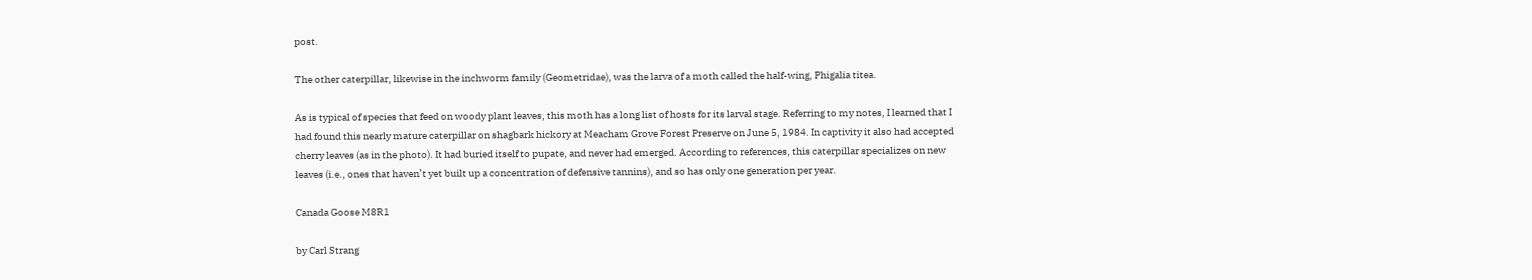post.

The other caterpillar, likewise in the inchworm family (Geometridae), was the larva of a moth called the half-wing, Phigalia titea.

As is typical of species that feed on woody plant leaves, this moth has a long list of hosts for its larval stage. Referring to my notes, I learned that I had found this nearly mature caterpillar on shagbark hickory at Meacham Grove Forest Preserve on June 5, 1984. In captivity it also had accepted cherry leaves (as in the photo). It had buried itself to pupate, and never had emerged. According to references, this caterpillar specializes on new leaves (i.e., ones that haven’t yet built up a concentration of defensive tannins), and so has only one generation per year.

Canada Goose M8R1

by Carl Strang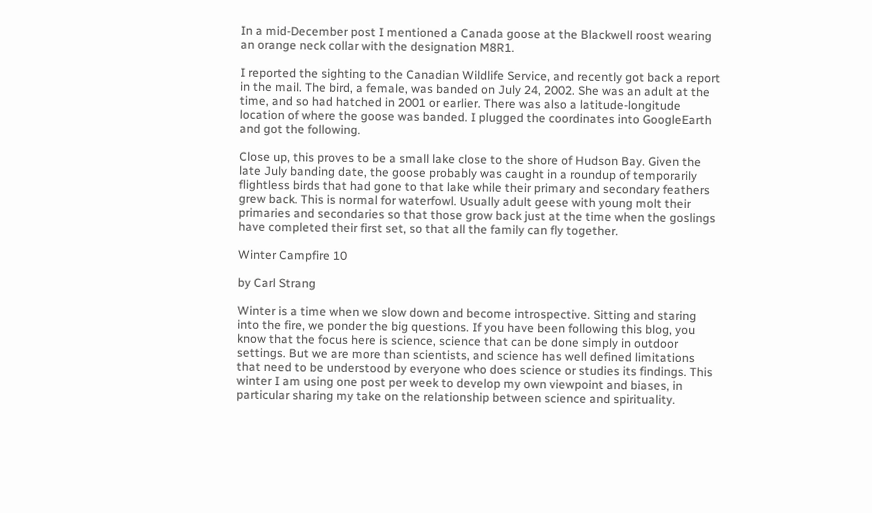In a mid-December post I mentioned a Canada goose at the Blackwell roost wearing an orange neck collar with the designation M8R1.

I reported the sighting to the Canadian Wildlife Service, and recently got back a report in the mail. The bird, a female, was banded on July 24, 2002. She was an adult at the time, and so had hatched in 2001 or earlier. There was also a latitude-longitude location of where the goose was banded. I plugged the coordinates into GoogleEarth and got the following.

Close up, this proves to be a small lake close to the shore of Hudson Bay. Given the late July banding date, the goose probably was caught in a roundup of temporarily flightless birds that had gone to that lake while their primary and secondary feathers grew back. This is normal for waterfowl. Usually adult geese with young molt their primaries and secondaries so that those grow back just at the time when the goslings have completed their first set, so that all the family can fly together.

Winter Campfire 10

by Carl Strang

Winter is a time when we slow down and become introspective. Sitting and staring into the fire, we ponder the big questions. If you have been following this blog, you know that the focus here is science, science that can be done simply in outdoor settings. But we are more than scientists, and science has well defined limitations that need to be understood by everyone who does science or studies its findings. This winter I am using one post per week to develop my own viewpoint and biases, in particular sharing my take on the relationship between science and spirituality.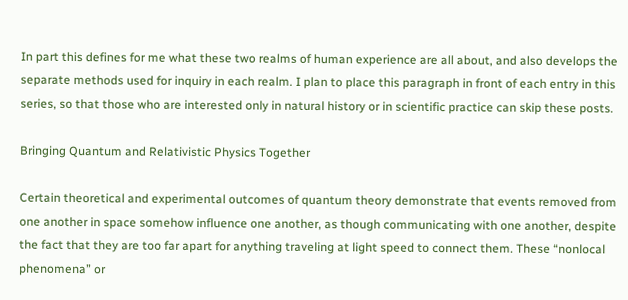In part this defines for me what these two realms of human experience are all about, and also develops the separate methods used for inquiry in each realm. I plan to place this paragraph in front of each entry in this series, so that those who are interested only in natural history or in scientific practice can skip these posts.

Bringing Quantum and Relativistic Physics Together

Certain theoretical and experimental outcomes of quantum theory demonstrate that events removed from one another in space somehow influence one another, as though communicating with one another, despite the fact that they are too far apart for anything traveling at light speed to connect them. These “nonlocal phenomena” or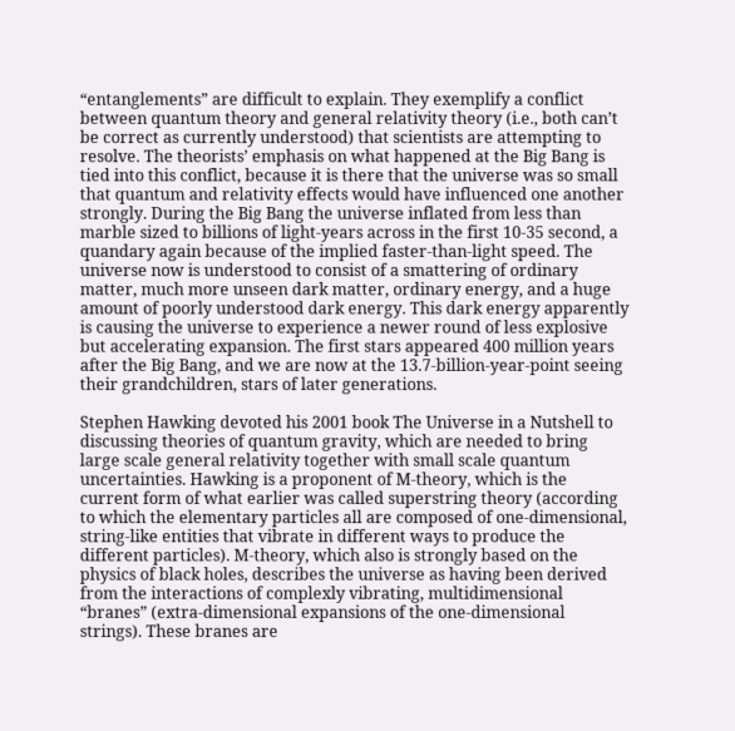“entanglements” are difficult to explain. They exemplify a conflict between quantum theory and general relativity theory (i.e., both can’t be correct as currently understood) that scientists are attempting to resolve. The theorists’ emphasis on what happened at the Big Bang is tied into this conflict, because it is there that the universe was so small that quantum and relativity effects would have influenced one another strongly. During the Big Bang the universe inflated from less than marble sized to billions of light-years across in the first 10-35 second, a quandary again because of the implied faster-than-light speed. The universe now is understood to consist of a smattering of ordinary matter, much more unseen dark matter, ordinary energy, and a huge amount of poorly understood dark energy. This dark energy apparently is causing the universe to experience a newer round of less explosive but accelerating expansion. The first stars appeared 400 million years after the Big Bang, and we are now at the 13.7-billion-year-point seeing their grandchildren, stars of later generations.

Stephen Hawking devoted his 2001 book The Universe in a Nutshell to discussing theories of quantum gravity, which are needed to bring large scale general relativity together with small scale quantum uncertainties. Hawking is a proponent of M-theory, which is the current form of what earlier was called superstring theory (according to which the elementary particles all are composed of one-dimensional, string-like entities that vibrate in different ways to produce the different particles). M-theory, which also is strongly based on the physics of black holes, describes the universe as having been derived from the interactions of complexly vibrating, multidimensional “branes” (extra-dimensional expansions of the one-dimensional strings). These branes are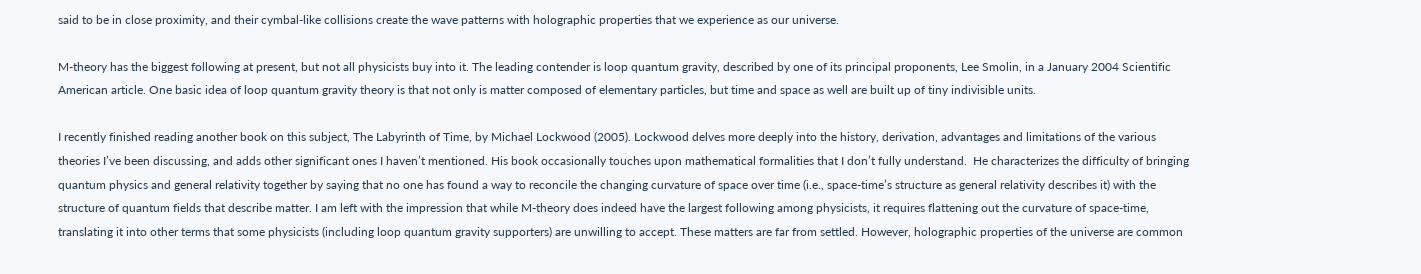said to be in close proximity, and their cymbal-like collisions create the wave patterns with holographic properties that we experience as our universe.

M-theory has the biggest following at present, but not all physicists buy into it. The leading contender is loop quantum gravity, described by one of its principal proponents, Lee Smolin, in a January 2004 Scientific American article. One basic idea of loop quantum gravity theory is that not only is matter composed of elementary particles, but time and space as well are built up of tiny indivisible units.

I recently finished reading another book on this subject, The Labyrinth of Time, by Michael Lockwood (2005). Lockwood delves more deeply into the history, derivation, advantages and limitations of the various theories I’ve been discussing, and adds other significant ones I haven’t mentioned. His book occasionally touches upon mathematical formalities that I don’t fully understand.  He characterizes the difficulty of bringing quantum physics and general relativity together by saying that no one has found a way to reconcile the changing curvature of space over time (i.e., space-time’s structure as general relativity describes it) with the structure of quantum fields that describe matter. I am left with the impression that while M-theory does indeed have the largest following among physicists, it requires flattening out the curvature of space-time, translating it into other terms that some physicists (including loop quantum gravity supporters) are unwilling to accept. These matters are far from settled. However, holographic properties of the universe are common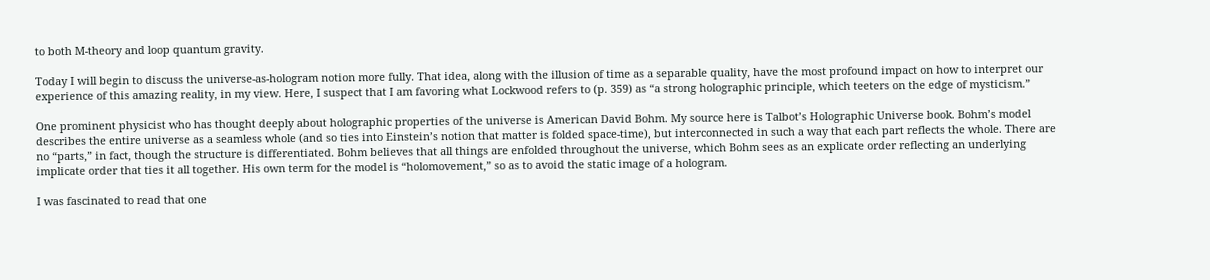to both M-theory and loop quantum gravity.

Today I will begin to discuss the universe-as-hologram notion more fully. That idea, along with the illusion of time as a separable quality, have the most profound impact on how to interpret our experience of this amazing reality, in my view. Here, I suspect that I am favoring what Lockwood refers to (p. 359) as “a strong holographic principle, which teeters on the edge of mysticism.”

One prominent physicist who has thought deeply about holographic properties of the universe is American David Bohm. My source here is Talbot’s Holographic Universe book. Bohm’s model describes the entire universe as a seamless whole (and so ties into Einstein’s notion that matter is folded space-time), but interconnected in such a way that each part reflects the whole. There are no “parts,” in fact, though the structure is differentiated. Bohm believes that all things are enfolded throughout the universe, which Bohm sees as an explicate order reflecting an underlying implicate order that ties it all together. His own term for the model is “holomovement,” so as to avoid the static image of a hologram.

I was fascinated to read that one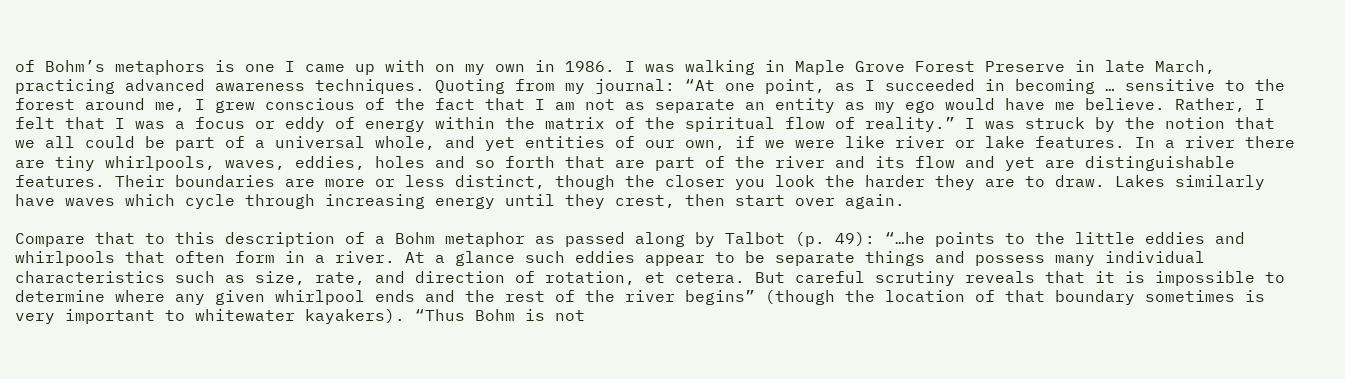of Bohm’s metaphors is one I came up with on my own in 1986. I was walking in Maple Grove Forest Preserve in late March, practicing advanced awareness techniques. Quoting from my journal: “At one point, as I succeeded in becoming … sensitive to the forest around me, I grew conscious of the fact that I am not as separate an entity as my ego would have me believe. Rather, I felt that I was a focus or eddy of energy within the matrix of the spiritual flow of reality.” I was struck by the notion that we all could be part of a universal whole, and yet entities of our own, if we were like river or lake features. In a river there are tiny whirlpools, waves, eddies, holes and so forth that are part of the river and its flow and yet are distinguishable features. Their boundaries are more or less distinct, though the closer you look the harder they are to draw. Lakes similarly have waves which cycle through increasing energy until they crest, then start over again.

Compare that to this description of a Bohm metaphor as passed along by Talbot (p. 49): “…he points to the little eddies and whirlpools that often form in a river. At a glance such eddies appear to be separate things and possess many individual characteristics such as size, rate, and direction of rotation, et cetera. But careful scrutiny reveals that it is impossible to determine where any given whirlpool ends and the rest of the river begins” (though the location of that boundary sometimes is very important to whitewater kayakers). “Thus Bohm is not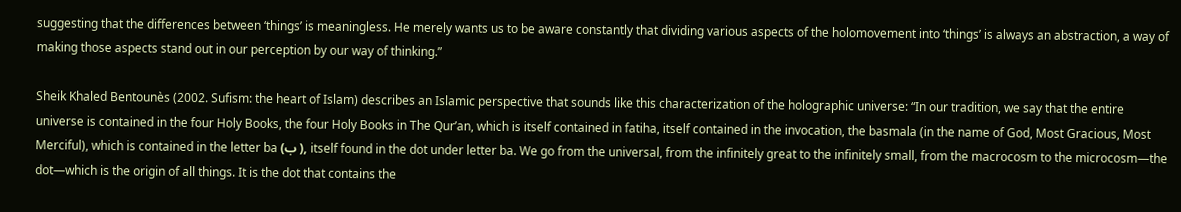suggesting that the differences between ‘things’ is meaningless. He merely wants us to be aware constantly that dividing various aspects of the holomovement into ‘things’ is always an abstraction, a way of making those aspects stand out in our perception by our way of thinking.”

Sheik Khaled Bentounès (2002. Sufism: the heart of Islam) describes an Islamic perspective that sounds like this characterization of the holographic universe: “In our tradition, we say that the entire universe is contained in the four Holy Books, the four Holy Books in The Qur’an, which is itself contained in fatiha, itself contained in the invocation, the basmala (in the name of God, Most Gracious, Most Merciful), which is contained in the letter ba (ب ), itself found in the dot under letter ba. We go from the universal, from the infinitely great to the infinitely small, from the macrocosm to the microcosm―the dot―which is the origin of all things. It is the dot that contains the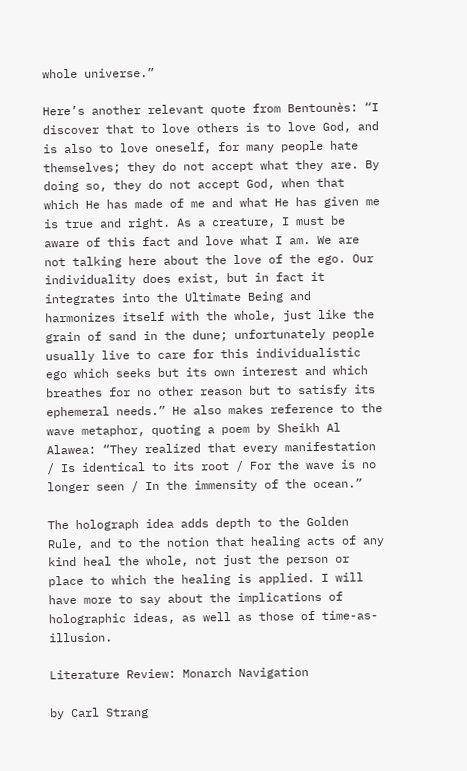whole universe.”

Here’s another relevant quote from Bentounès: “I discover that to love others is to love God, and is also to love oneself, for many people hate themselves; they do not accept what they are. By doing so, they do not accept God, when that which He has made of me and what He has given me is true and right. As a creature, I must be aware of this fact and love what I am. We are not talking here about the love of the ego. Our individuality does exist, but in fact it integrates into the Ultimate Being and harmonizes itself with the whole, just like the grain of sand in the dune; unfortunately people usually live to care for this individualistic ego which seeks but its own interest and which breathes for no other reason but to satisfy its ephemeral needs.” He also makes reference to the wave metaphor, quoting a poem by Sheikh Al Alawea: “They realized that every manifestation / Is identical to its root / For the wave is no longer seen / In the immensity of the ocean.”

The holograph idea adds depth to the Golden Rule, and to the notion that healing acts of any kind heal the whole, not just the person or place to which the healing is applied. I will have more to say about the implications of holographic ideas, as well as those of time-as-illusion.

Literature Review: Monarch Navigation

by Carl Strang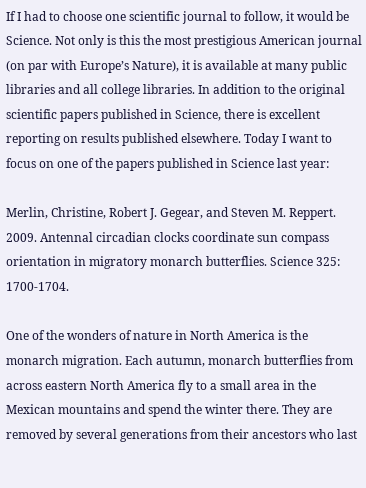If I had to choose one scientific journal to follow, it would be Science. Not only is this the most prestigious American journal (on par with Europe’s Nature), it is available at many public libraries and all college libraries. In addition to the original scientific papers published in Science, there is excellent reporting on results published elsewhere. Today I want to focus on one of the papers published in Science last year:

Merlin, Christine, Robert J. Gegear, and Steven M. Reppert. 2009. Antennal circadian clocks coordinate sun compass orientation in migratory monarch butterflies. Science 325: 1700-1704.

One of the wonders of nature in North America is the monarch migration. Each autumn, monarch butterflies from across eastern North America fly to a small area in the Mexican mountains and spend the winter there. They are removed by several generations from their ancestors who last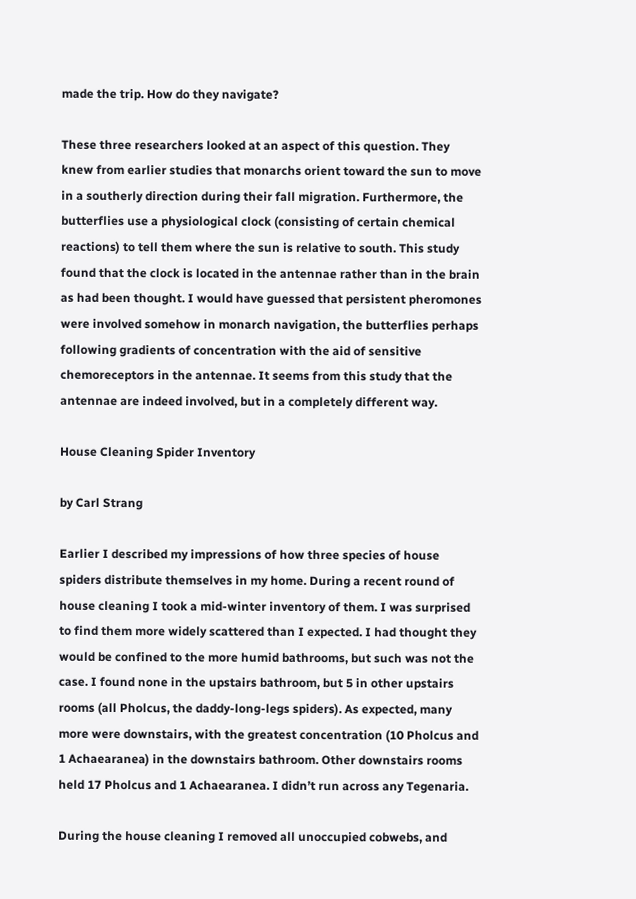made the trip. How do they navigate?

These three researchers looked at an aspect of this question. They knew from earlier studies that monarchs orient toward the sun to move in a southerly direction during their fall migration. Furthermore, the butterflies use a physiological clock (consisting of certain chemical reactions) to tell them where the sun is relative to south. This study found that the clock is located in the antennae rather than in the brain as had been thought. I would have guessed that persistent pheromones were involved somehow in monarch navigation, the butterflies perhaps following gradients of concentration with the aid of sensitive chemoreceptors in the antennae. It seems from this study that the antennae are indeed involved, but in a completely different way.

House Cleaning Spider Inventory

by Carl Strang

Earlier I described my impressions of how three species of house spiders distribute themselves in my home. During a recent round of house cleaning I took a mid-winter inventory of them. I was surprised to find them more widely scattered than I expected. I had thought they would be confined to the more humid bathrooms, but such was not the case. I found none in the upstairs bathroom, but 5 in other upstairs rooms (all Pholcus, the daddy-long-legs spiders). As expected, many more were downstairs, with the greatest concentration (10 Pholcus and 1 Achaearanea) in the downstairs bathroom. Other downstairs rooms held 17 Pholcus and 1 Achaearanea. I didn’t run across any Tegenaria.

During the house cleaning I removed all unoccupied cobwebs, and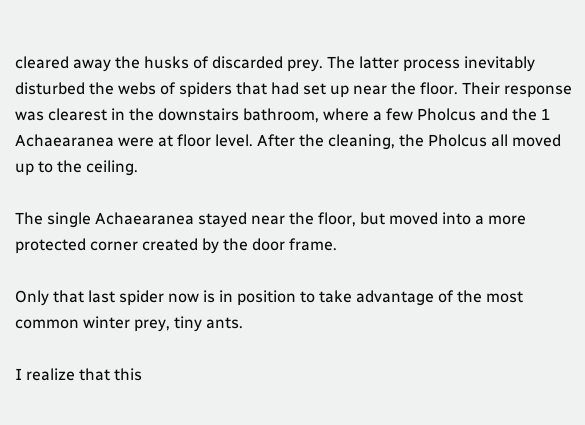cleared away the husks of discarded prey. The latter process inevitably disturbed the webs of spiders that had set up near the floor. Their response was clearest in the downstairs bathroom, where a few Pholcus and the 1 Achaearanea were at floor level. After the cleaning, the Pholcus all moved up to the ceiling.

The single Achaearanea stayed near the floor, but moved into a more protected corner created by the door frame.

Only that last spider now is in position to take advantage of the most common winter prey, tiny ants.

I realize that this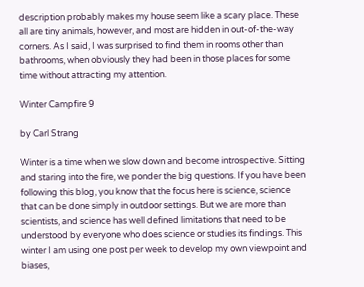description probably makes my house seem like a scary place. These all are tiny animals, however, and most are hidden in out-of-the-way corners. As I said, I was surprised to find them in rooms other than bathrooms, when obviously they had been in those places for some time without attracting my attention.

Winter Campfire 9

by Carl Strang

Winter is a time when we slow down and become introspective. Sitting and staring into the fire, we ponder the big questions. If you have been following this blog, you know that the focus here is science, science that can be done simply in outdoor settings. But we are more than scientists, and science has well defined limitations that need to be understood by everyone who does science or studies its findings. This winter I am using one post per week to develop my own viewpoint and biases,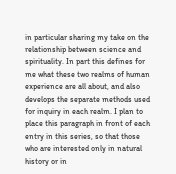in particular sharing my take on the relationship between science and spirituality. In part this defines for me what these two realms of human experience are all about, and also develops the separate methods used for inquiry in each realm. I plan to place this paragraph in front of each entry in this series, so that those who are interested only in natural history or in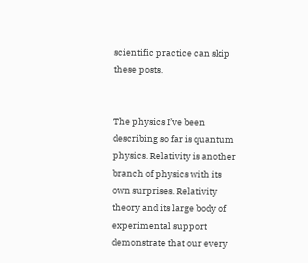scientific practice can skip these posts.


The physics I’ve been describing so far is quantum physics. Relativity is another branch of physics with its own surprises. Relativity theory and its large body of experimental support demonstrate that our every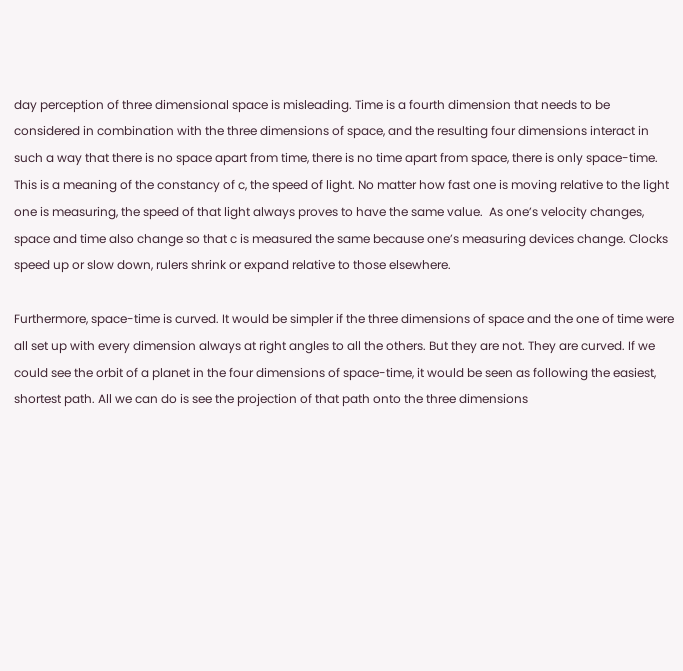day perception of three dimensional space is misleading. Time is a fourth dimension that needs to be considered in combination with the three dimensions of space, and the resulting four dimensions interact in such a way that there is no space apart from time, there is no time apart from space, there is only space-time. This is a meaning of the constancy of c, the speed of light. No matter how fast one is moving relative to the light one is measuring, the speed of that light always proves to have the same value.  As one’s velocity changes, space and time also change so that c is measured the same because one’s measuring devices change. Clocks speed up or slow down, rulers shrink or expand relative to those elsewhere.

Furthermore, space-time is curved. It would be simpler if the three dimensions of space and the one of time were all set up with every dimension always at right angles to all the others. But they are not. They are curved. If we could see the orbit of a planet in the four dimensions of space-time, it would be seen as following the easiest, shortest path. All we can do is see the projection of that path onto the three dimensions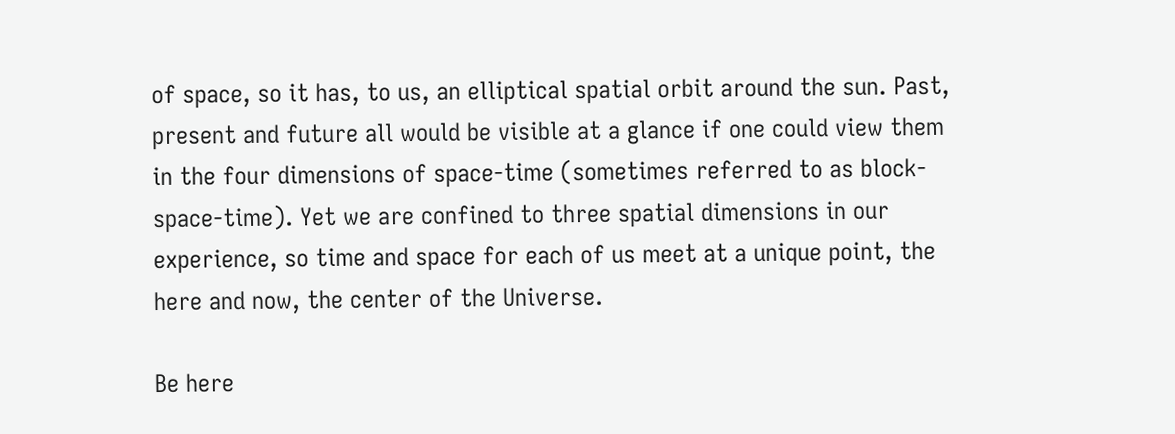of space, so it has, to us, an elliptical spatial orbit around the sun. Past, present and future all would be visible at a glance if one could view them in the four dimensions of space-time (sometimes referred to as block-space-time). Yet we are confined to three spatial dimensions in our experience, so time and space for each of us meet at a unique point, the here and now, the center of the Universe.

Be here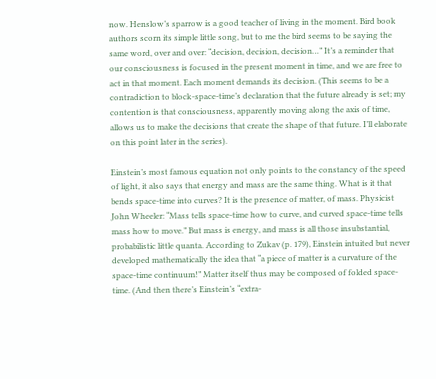now. Henslow’s sparrow is a good teacher of living in the moment. Bird book authors scorn its simple little song, but to me the bird seems to be saying the same word, over and over: “decision, decision, decision…” It’s a reminder that our consciousness is focused in the present moment in time, and we are free to act in that moment. Each moment demands its decision. (This seems to be a contradiction to block-space-time’s declaration that the future already is set; my contention is that consciousness, apparently moving along the axis of time, allows us to make the decisions that create the shape of that future. I’ll elaborate on this point later in the series).

Einstein’s most famous equation not only points to the constancy of the speed of light, it also says that energy and mass are the same thing. What is it that bends space-time into curves? It is the presence of matter, of mass. Physicist John Wheeler: “Mass tells space-time how to curve, and curved space-time tells mass how to move.” But mass is energy, and mass is all those insubstantial, probabilistic little quanta. According to Zukav (p. 179), Einstein intuited but never developed mathematically the idea that “a piece of matter is a curvature of the space-time continuum!” Matter itself thus may be composed of folded space-time. (And then there’s Einstein’s “extra-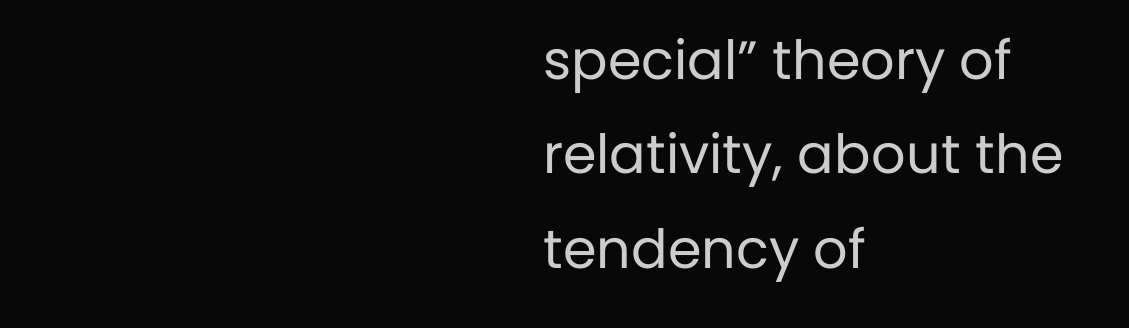special” theory of relativity, about the tendency of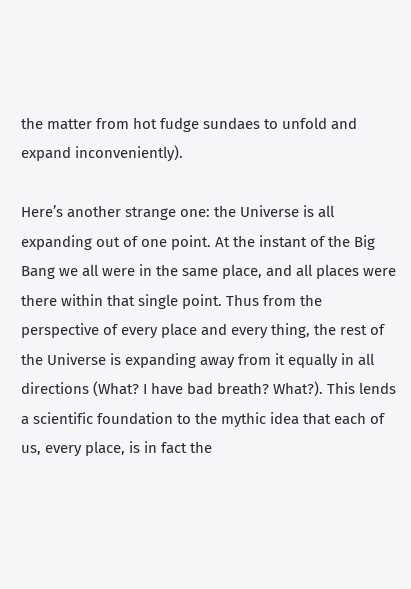the matter from hot fudge sundaes to unfold and expand inconveniently).

Here’s another strange one: the Universe is all expanding out of one point. At the instant of the Big Bang we all were in the same place, and all places were there within that single point. Thus from the perspective of every place and every thing, the rest of the Universe is expanding away from it equally in all directions (What? I have bad breath? What?). This lends a scientific foundation to the mythic idea that each of us, every place, is in fact the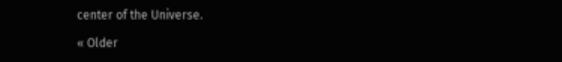center of the Universe.

« Older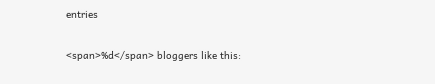entries

<span>%d</span> bloggers like this: